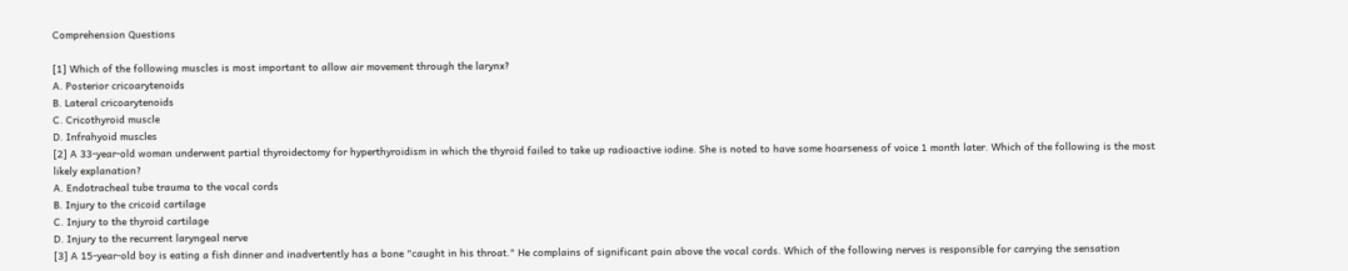Comprehension Questions

[1] Which of the following muscles is most important to allow air movement through the larynx?
A. Posterior cricoarytenoids
B. Lateral cricoarytenoids
C. Cricothyroid muscle
D. Infrahyoid muscles
[2] A 33-year-old woman underwent partial thyroidectomy for hyperthyroidism in which the thyroid failed to take up radioactive iodine. She is noted to have some hoarseness of voice 1 month later. Which of the following is the most likely explanation?
A. Endotracheal tube trauma to the vocal cords
B. Injury to the cricoid cartilage
C. Injury to the thyroid cartilage
D. Injury to the recurrent laryngeal nerve
[3] A 15-year-old boy is eating a fish dinner and inadvertently has a bone "caught in his throat." He complains of significant pain above the vocal cords. Which of the following nerves is responsible for carrying the sensation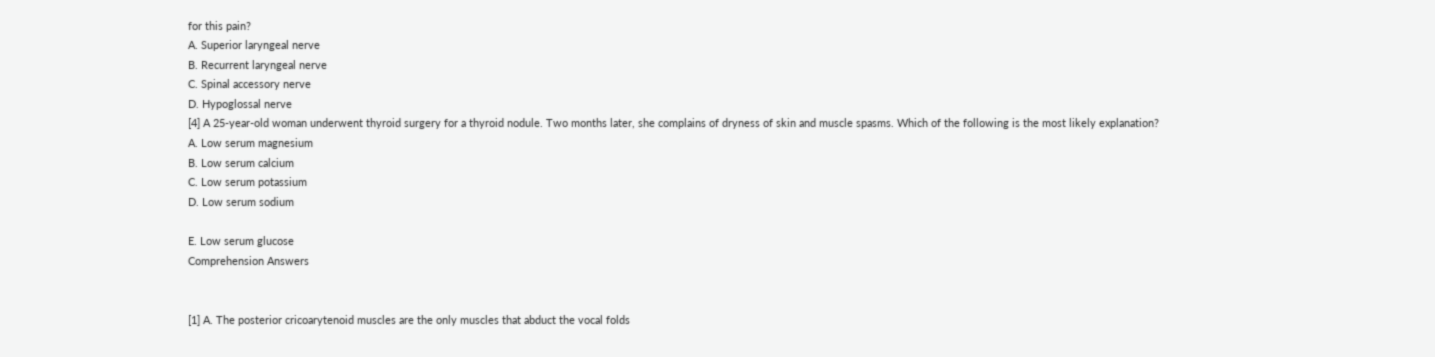for this pain?
A. Superior laryngeal nerve
B. Recurrent laryngeal nerve
C. Spinal accessory nerve
D. Hypoglossal nerve
[4] A 25-year-old woman underwent thyroid surgery for a thyroid nodule. Two months later, she complains of dryness of skin and muscle spasms. Which of the following is the most likely explanation?
A. Low serum magnesium
B. Low serum calcium
C. Low serum potassium
D. Low serum sodium

E. Low serum glucose
Comprehension Answers


[1] A. The posterior cricoarytenoid muscles are the only muscles that abduct the vocal folds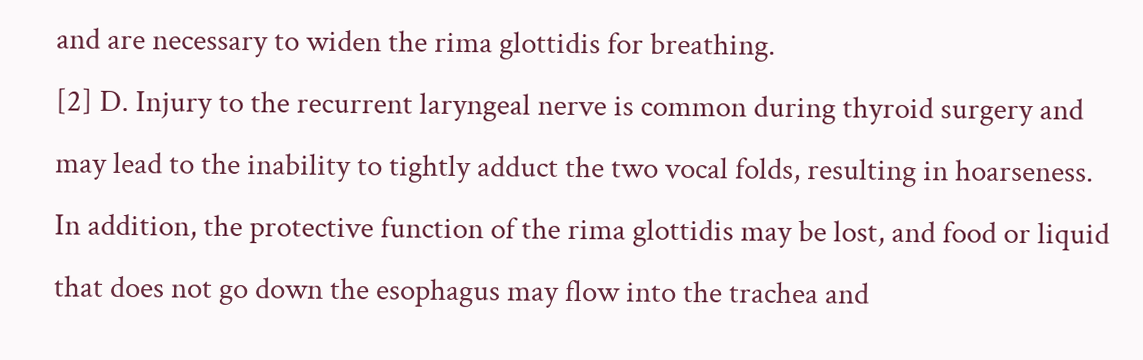and are necessary to widen the rima glottidis for breathing.
[2] D. Injury to the recurrent laryngeal nerve is common during thyroid surgery and may lead to the inability to tightly adduct the two vocal folds, resulting in hoarseness. In addition, the protective function of the rima glottidis may be lost, and food or liquid that does not go down the esophagus may flow into the trachea and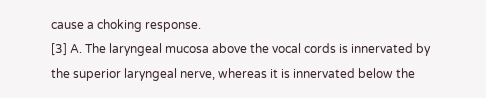cause a choking response.
[3] A. The laryngeal mucosa above the vocal cords is innervated by the superior laryngeal nerve, whereas it is innervated below the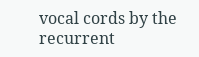vocal cords by the recurrent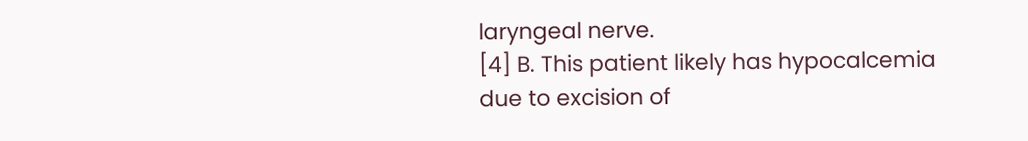laryngeal nerve.
[4] B. This patient likely has hypocalcemia due to excision of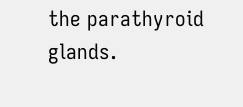the parathyroid glands.